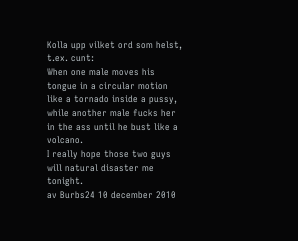Kolla upp vilket ord som helst, t.ex. cunt:
When one male moves his tongue in a circular motion like a tornado inside a pussy, while another male fucks her in the ass until he bust like a volcano.
I really hope those two guys will natural disaster me tonight.
av Burbs24 10 december 2010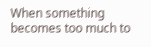When something becomes too much to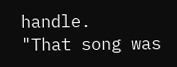handle.
"That song was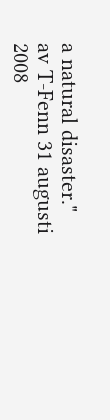a natural disaster."
av T-Fenn 31 augusti 2008